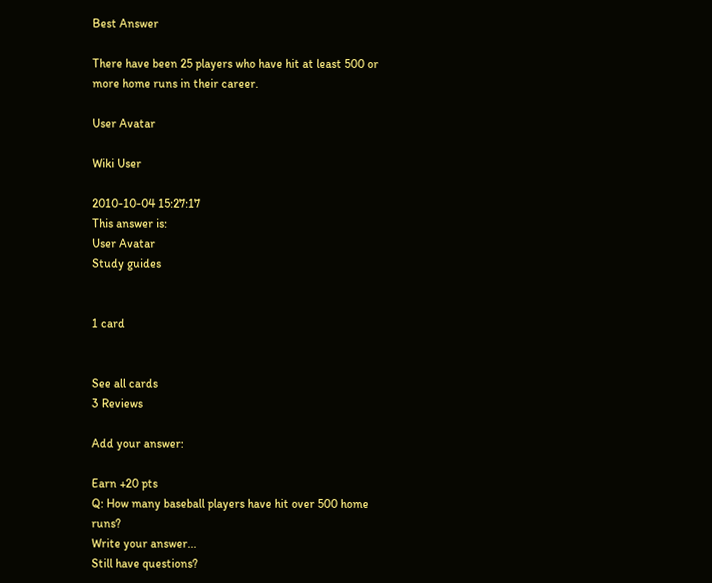Best Answer

There have been 25 players who have hit at least 500 or more home runs in their career.

User Avatar

Wiki User

2010-10-04 15:27:17
This answer is:
User Avatar
Study guides


1 card


See all cards
3 Reviews

Add your answer:

Earn +20 pts
Q: How many baseball players have hit over 500 home runs?
Write your answer...
Still have questions?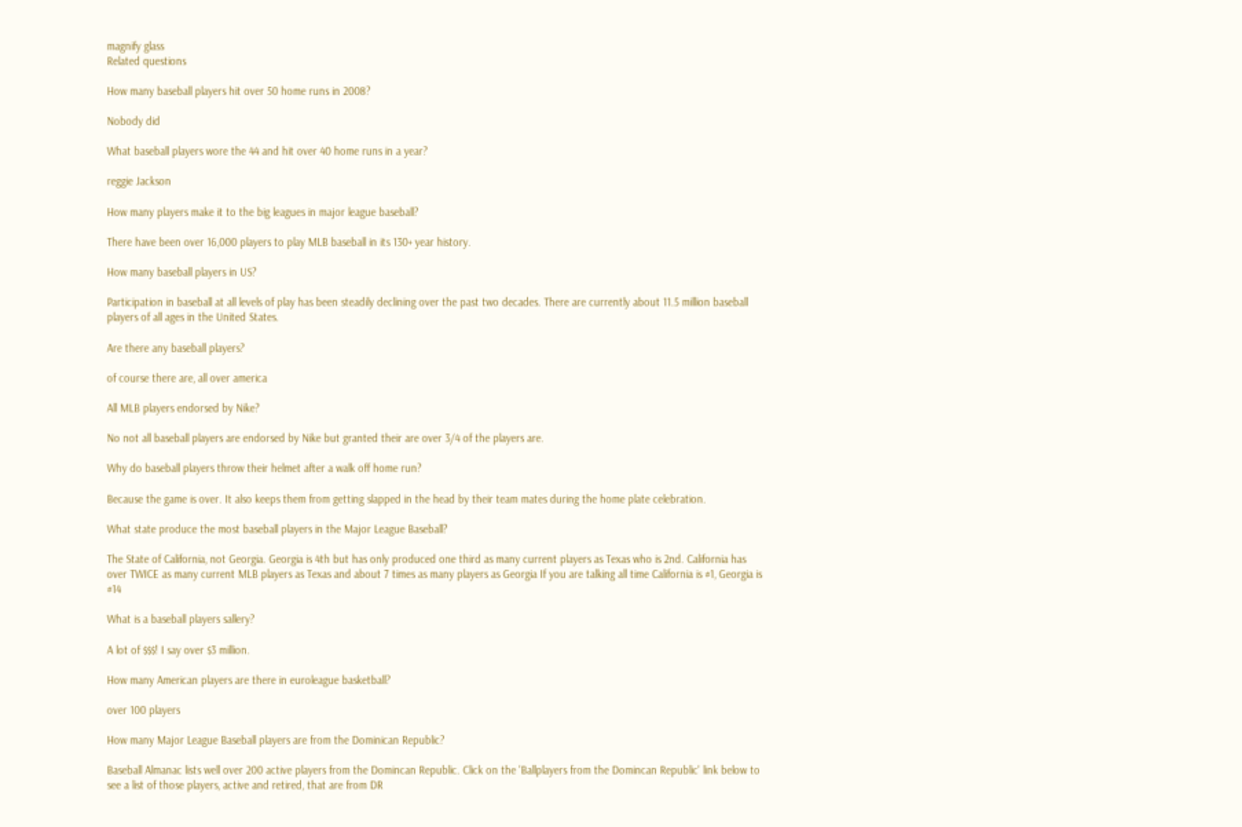magnify glass
Related questions

How many baseball players hit over 50 home runs in 2008?

Nobody did

What baseball players wore the 44 and hit over 40 home runs in a year?

reggie Jackson

How many players make it to the big leagues in major league baseball?

There have been over 16,000 players to play MLB baseball in its 130+ year history.

How many baseball players in US?

Participation in baseball at all levels of play has been steadily declining over the past two decades. There are currently about 11.5 million baseball players of all ages in the United States.

Are there any baseball players?

of course there are, all over america

All MLB players endorsed by Nike?

No not all baseball players are endorsed by Nike but granted their are over 3/4 of the players are.

Why do baseball players throw their helmet after a walk off home run?

Because the game is over. It also keeps them from getting slapped in the head by their team mates during the home plate celebration.

What state produce the most baseball players in the Major League Baseball?

The State of California, not Georgia. Georgia is 4th but has only produced one third as many current players as Texas who is 2nd. California has over TWICE as many current MLB players as Texas and about 7 times as many players as Georgia If you are talking all time California is #1, Georgia is #14

What is a baseball players sallery?

A lot of $$$! I say over $3 million.

How many American players are there in euroleague basketball?

over 100 players

How many Major League Baseball players are from the Dominican Republic?

Baseball Almanac lists well over 200 active players from the Domincan Republic. Click on the 'Ballplayers from the Domincan Republic' link below to see a list of those players, active and retired, that are from DR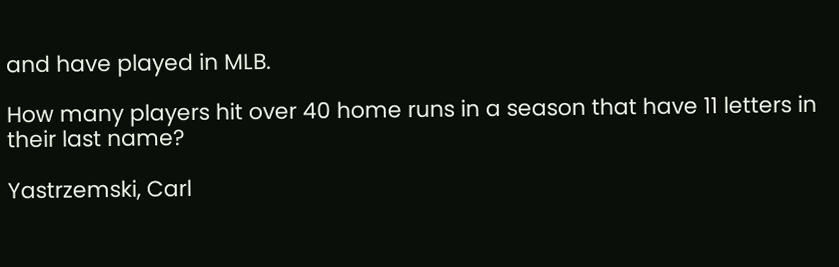and have played in MLB.

How many players hit over 40 home runs in a season that have 11 letters in their last name?

Yastrzemski, Carl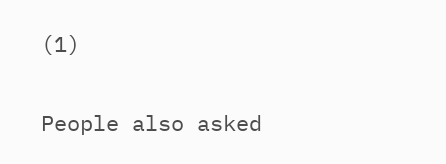(1)

People also asked